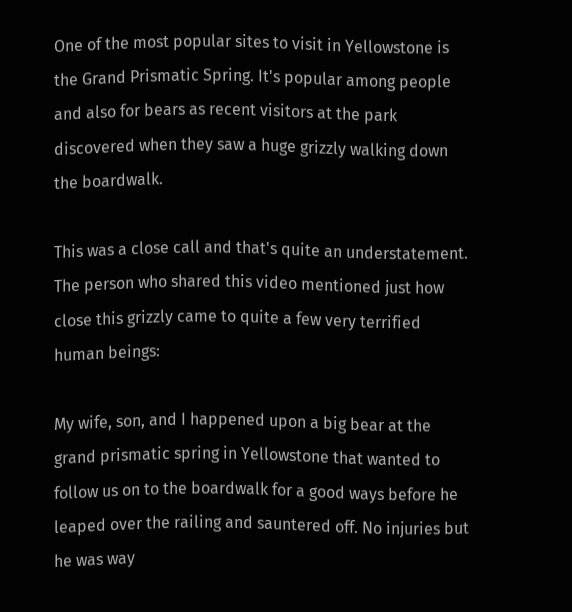One of the most popular sites to visit in Yellowstone is the Grand Prismatic Spring. It's popular among people and also for bears as recent visitors at the park discovered when they saw a huge grizzly walking down the boardwalk.

This was a close call and that's quite an understatement. The person who shared this video mentioned just how close this grizzly came to quite a few very terrified human beings:

My wife, son, and I happened upon a big bear at the grand prismatic spring in Yellowstone that wanted to follow us on to the boardwalk for a good ways before he leaped over the railing and sauntered off. No injuries but he was way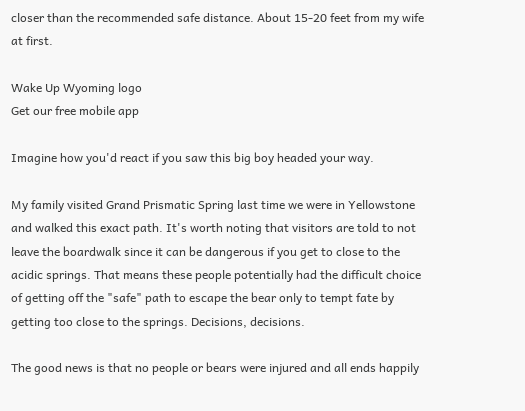closer than the recommended safe distance. About 15-20 feet from my wife at first.

Wake Up Wyoming logo
Get our free mobile app

Imagine how you'd react if you saw this big boy headed your way.

My family visited Grand Prismatic Spring last time we were in Yellowstone and walked this exact path. It's worth noting that visitors are told to not leave the boardwalk since it can be dangerous if you get to close to the acidic springs. That means these people potentially had the difficult choice of getting off the "safe" path to escape the bear only to tempt fate by getting too close to the springs. Decisions, decisions.

The good news is that no people or bears were injured and all ends happily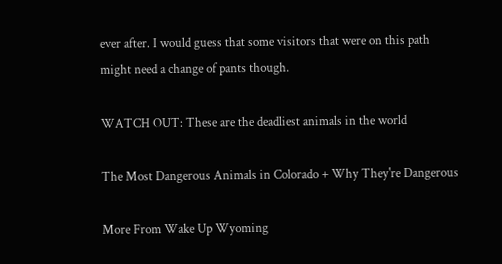ever after. I would guess that some visitors that were on this path might need a change of pants though.

WATCH OUT: These are the deadliest animals in the world

The Most Dangerous Animals in Colorado + Why They're Dangerous

More From Wake Up Wyoming